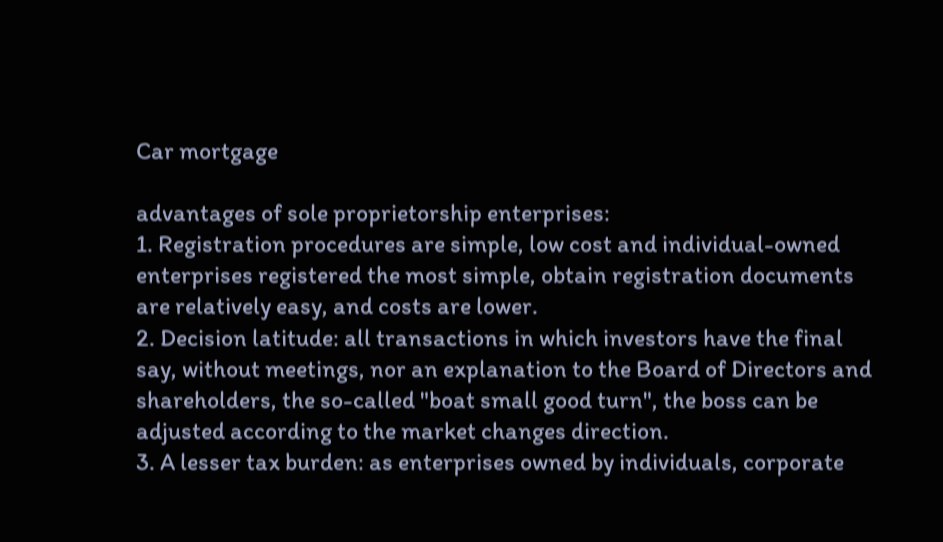Car mortgage

advantages of sole proprietorship enterprises:
1. Registration procedures are simple, low cost and individual-owned enterprises registered the most simple, obtain registration documents are relatively easy, and costs are lower.
2. Decision latitude: all transactions in which investors have the final say, without meetings, nor an explanation to the Board of Directors and shareholders, the so-called "boat small good turn", the boss can be adjusted according to the market changes direction.
3. A lesser tax burden: as enterprises owned by individuals, corporate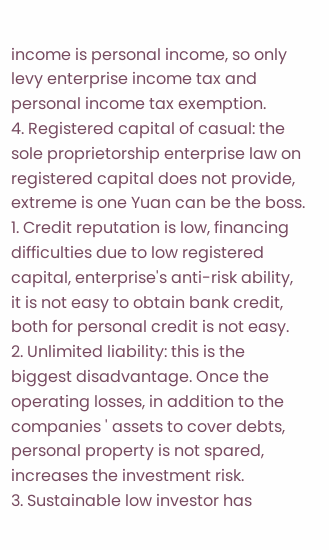income is personal income, so only levy enterprise income tax and personal income tax exemption.
4. Registered capital of casual: the sole proprietorship enterprise law on registered capital does not provide, extreme is one Yuan can be the boss.
1. Credit reputation is low, financing difficulties due to low registered capital, enterprise's anti-risk ability, it is not easy to obtain bank credit, both for personal credit is not easy.
2. Unlimited liability: this is the biggest disadvantage. Once the operating losses, in addition to the companies ' assets to cover debts, personal property is not spared, increases the investment risk.
3. Sustainable low investor has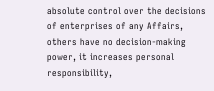absolute control over the decisions of enterprises of any Affairs, others have no decision-making power, it increases personal responsibility,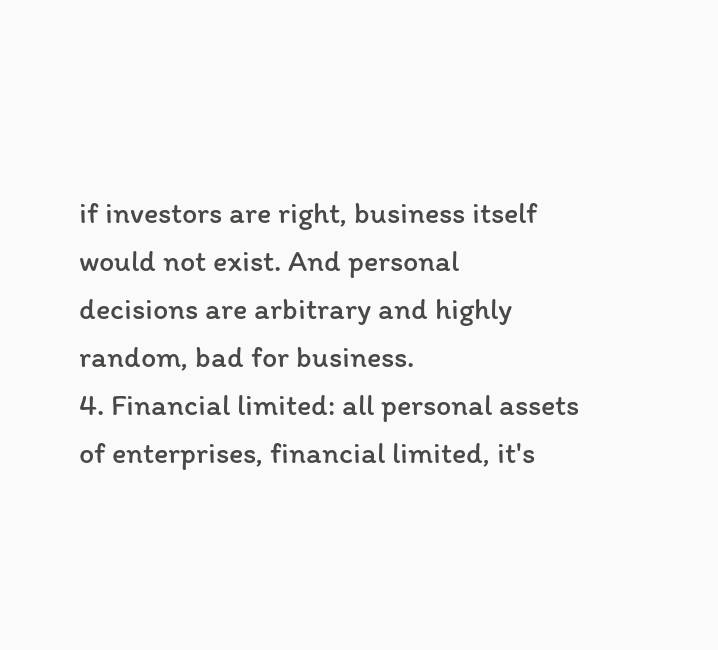if investors are right, business itself would not exist. And personal decisions are arbitrary and highly random, bad for business.
4. Financial limited: all personal assets of enterprises, financial limited, it's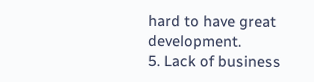hard to have great development.
5. Lack of business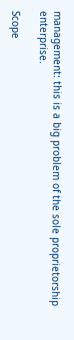management: this is a big problem of the sole proprietorship enterprise.

Scope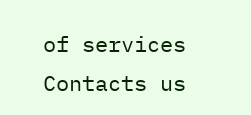of services
Contacts us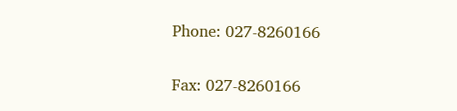Phone: 027-8260166

Fax: 027-8260166